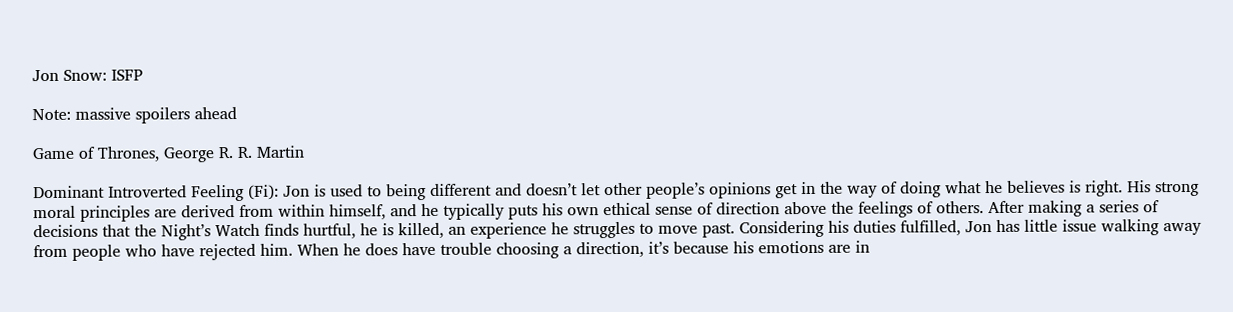Jon Snow: ISFP

Note: massive spoilers ahead

Game of Thrones, George R. R. Martin

Dominant Introverted Feeling (Fi): Jon is used to being different and doesn’t let other people’s opinions get in the way of doing what he believes is right. His strong moral principles are derived from within himself, and he typically puts his own ethical sense of direction above the feelings of others. After making a series of decisions that the Night’s Watch finds hurtful, he is killed, an experience he struggles to move past. Considering his duties fulfilled, Jon has little issue walking away from people who have rejected him. When he does have trouble choosing a direction, it’s because his emotions are in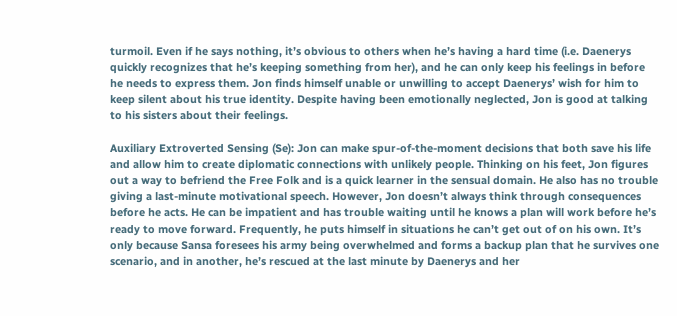turmoil. Even if he says nothing, it’s obvious to others when he’s having a hard time (i.e. Daenerys quickly recognizes that he’s keeping something from her), and he can only keep his feelings in before he needs to express them. Jon finds himself unable or unwilling to accept Daenerys’ wish for him to keep silent about his true identity. Despite having been emotionally neglected, Jon is good at talking to his sisters about their feelings.

Auxiliary Extroverted Sensing (Se): Jon can make spur-of-the-moment decisions that both save his life and allow him to create diplomatic connections with unlikely people. Thinking on his feet, Jon figures out a way to befriend the Free Folk and is a quick learner in the sensual domain. He also has no trouble giving a last-minute motivational speech. However, Jon doesn’t always think through consequences before he acts. He can be impatient and has trouble waiting until he knows a plan will work before he’s ready to move forward. Frequently, he puts himself in situations he can’t get out of on his own. It’s only because Sansa foresees his army being overwhelmed and forms a backup plan that he survives one scenario, and in another, he’s rescued at the last minute by Daenerys and her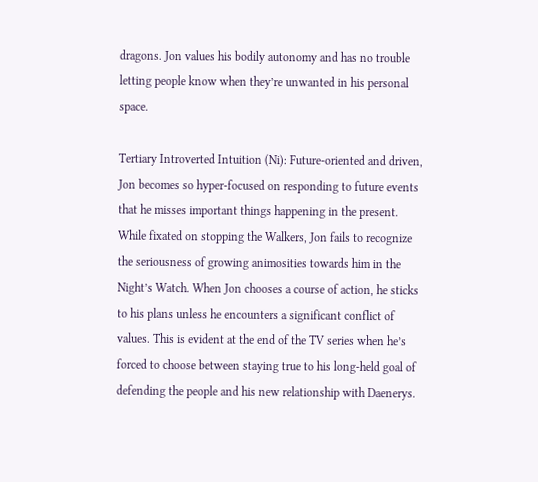dragons. Jon values his bodily autonomy and has no trouble letting people know when they’re unwanted in his personal space.

Tertiary Introverted Intuition (Ni): Future-oriented and driven, Jon becomes so hyper-focused on responding to future events that he misses important things happening in the present. While fixated on stopping the Walkers, Jon fails to recognize the seriousness of growing animosities towards him in the Night’s Watch. When Jon chooses a course of action, he sticks to his plans unless he encounters a significant conflict of values. This is evident at the end of the TV series when he’s forced to choose between staying true to his long-held goal of defending the people and his new relationship with Daenerys.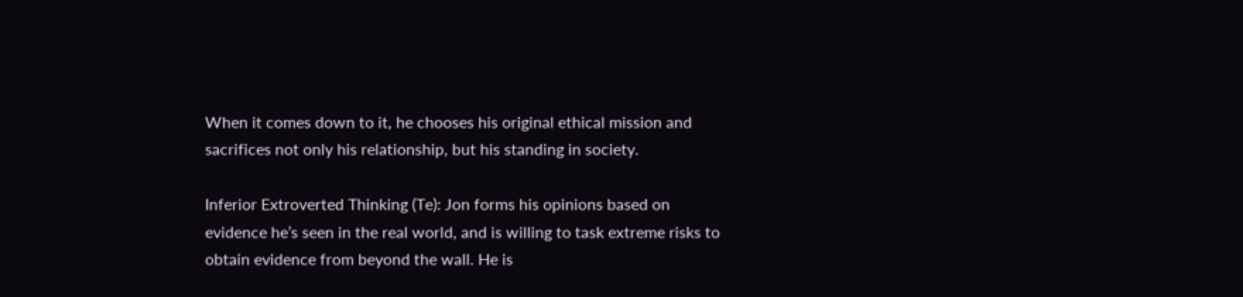When it comes down to it, he chooses his original ethical mission and sacrifices not only his relationship, but his standing in society.

Inferior Extroverted Thinking (Te): Jon forms his opinions based on evidence he’s seen in the real world, and is willing to task extreme risks to obtain evidence from beyond the wall. He is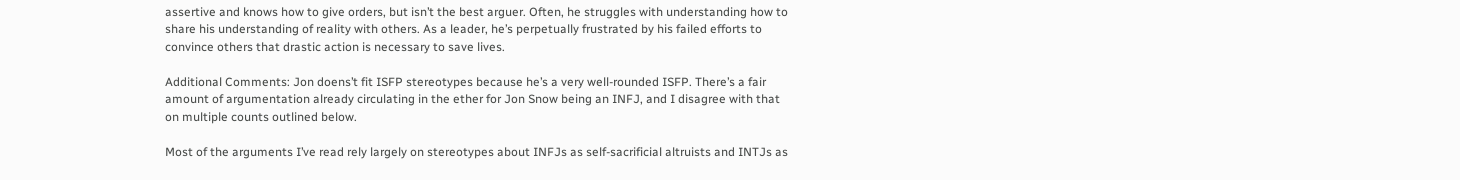assertive and knows how to give orders, but isn’t the best arguer. Often, he struggles with understanding how to share his understanding of reality with others. As a leader, he’s perpetually frustrated by his failed efforts to convince others that drastic action is necessary to save lives.

Additional Comments: Jon doens’t fit ISFP stereotypes because he’s a very well-rounded ISFP. There’s a fair amount of argumentation already circulating in the ether for Jon Snow being an INFJ, and I disagree with that on multiple counts outlined below.

Most of the arguments I’ve read rely largely on stereotypes about INFJs as self-sacrificial altruists and INTJs as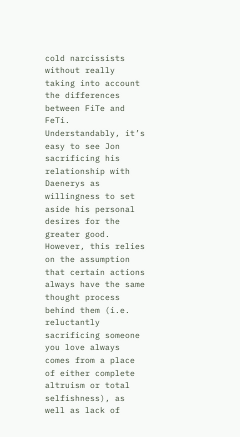cold narcissists without really taking into account the differences between FiTe and FeTi. Understandably, it’s easy to see Jon sacrificing his relationship with Daenerys as willingness to set aside his personal desires for the greater good. However, this relies on the assumption that certain actions always have the same thought process behind them (i.e. reluctantly sacrificing someone you love always comes from a place of either complete altruism or total selfishness), as well as lack of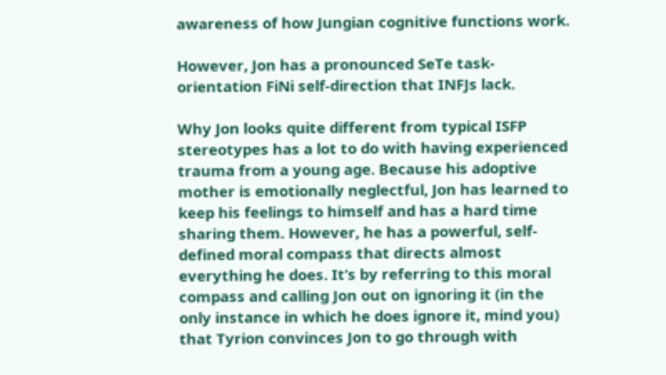awareness of how Jungian cognitive functions work.

However, Jon has a pronounced SeTe task-orientation FiNi self-direction that INFJs lack.

Why Jon looks quite different from typical ISFP stereotypes has a lot to do with having experienced trauma from a young age. Because his adoptive mother is emotionally neglectful, Jon has learned to keep his feelings to himself and has a hard time sharing them. However, he has a powerful, self-defined moral compass that directs almost everything he does. It’s by referring to this moral compass and calling Jon out on ignoring it (in the only instance in which he does ignore it, mind you) that Tyrion convinces Jon to go through with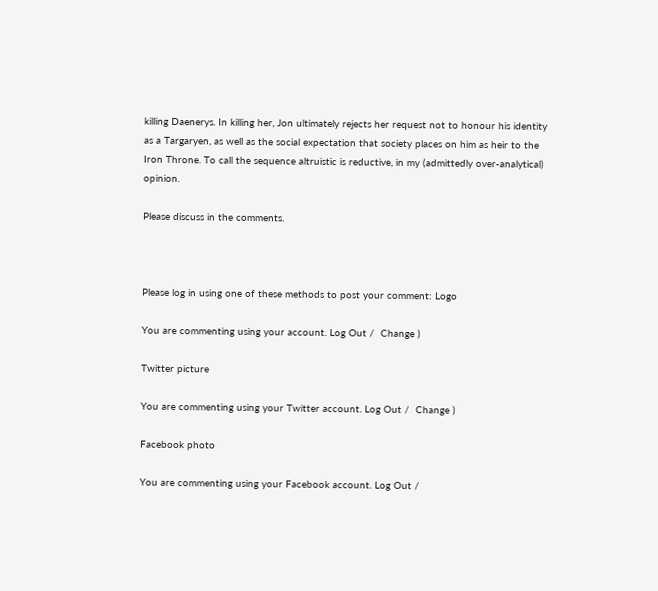killing Daenerys. In killing her, Jon ultimately rejects her request not to honour his identity as a Targaryen, as well as the social expectation that society places on him as heir to the Iron Throne. To call the sequence altruistic is reductive, in my (admittedly over-analytical) opinion.

Please discuss in the comments.



Please log in using one of these methods to post your comment: Logo

You are commenting using your account. Log Out /  Change )

Twitter picture

You are commenting using your Twitter account. Log Out /  Change )

Facebook photo

You are commenting using your Facebook account. Log Out /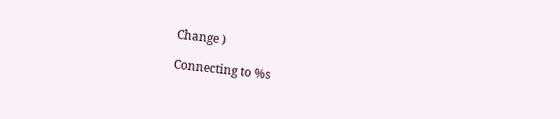Change )

Connecting to %s